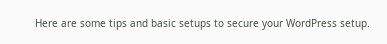Here are some tips and basic setups to secure your WordPress setup.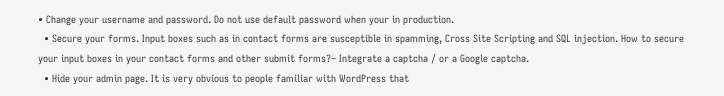• Change your username and password. Do not use default password when your in production.
  • Secure your forms. Input boxes such as in contact forms are susceptible in spamming, Cross Site Scripting and SQL injection. How to secure your input boxes in your contact forms and other submit forms?– Integrate a captcha / or a Google captcha.
  • Hide your admin page. It is very obvious to people familiar with WordPress that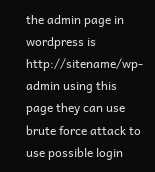the admin page in wordpress is http://sitename/wp-admin using this page they can use brute force attack to use possible login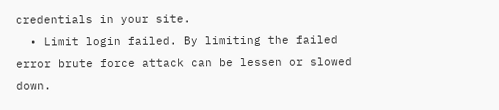credentials in your site.
  • Limit login failed. By limiting the failed error brute force attack can be lessen or slowed down.